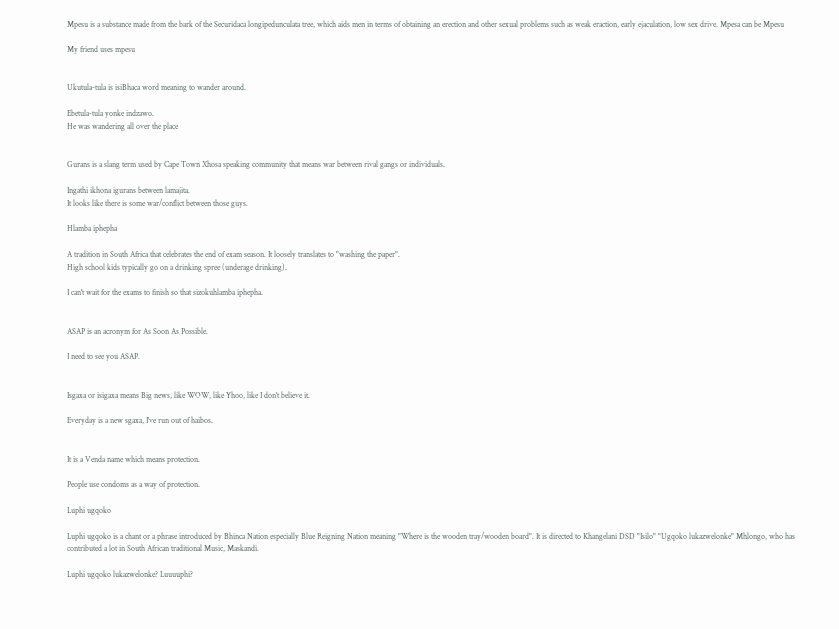Mpesu is a substance made from the bark of the Securidaca longipedunculata tree, which aids men in terms of obtaining an erection and other sexual problems such as weak eraction, early ejaculation, low sex drive. Mpesa can be Mpesu

My friend uses mpesu


Ukutula-tula is isiBhaca word meaning to wander around.

Ebetula-tula yonke indzawo.
He was wandering all over the place


Gurans is a slang term used by Cape Town Xhosa speaking community that means war between rival gangs or individuals.

Ingathi ikhona igurans between lamajita.
It looks like there is some war/conflict between those guys.

Hlamba iphepha

A tradition in South Africa that celebrates the end of exam season. It loosely translates to "washing the paper".
High school kids typically go on a drinking spree (underage drinking).

I can't wait for the exams to finish so that sizokuhlamba iphepha.


ASAP is an acronym for As Soon As Possible.

I need to see you ASAP.


Isgaxa or isigaxa means Big news, like WOW, like Yhoo, like I don't believe it.

Everyday is a new sgaxa, I've run out of haibos.


It is a Venda name which means protection.

People use condoms as a way of protection.

Luphi ugqoko

Luphi ugqoko is a chant or a phrase introduced by Bhinca Nation especially Blue Reigning Nation meaning "Where is the wooden tray/wooden board". It is directed to Khangelani DSD "Isilo" "Ugqoko lukazwelonke" Mhlongo, who has contributed a lot in South African traditional Music, Maskandi.

Luphi ugqoko lukazwelonke? Luuuuphi?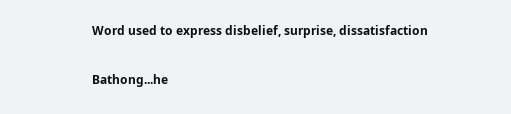Word used to express disbelief, surprise, dissatisfaction

Bathong...he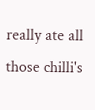really ate all those chilli's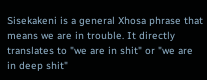Sisekakeni is a general Xhosa phrase that means we are in trouble. It directly translates to "we are in shit" or "we are in deep shit"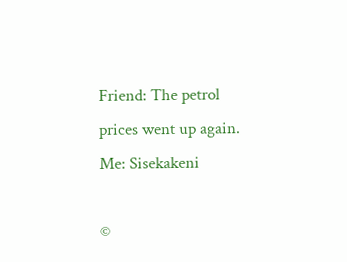Friend: The petrol prices went up again.
Me: Sisekakeni

©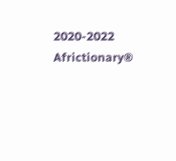2020-2022 Africtionary®